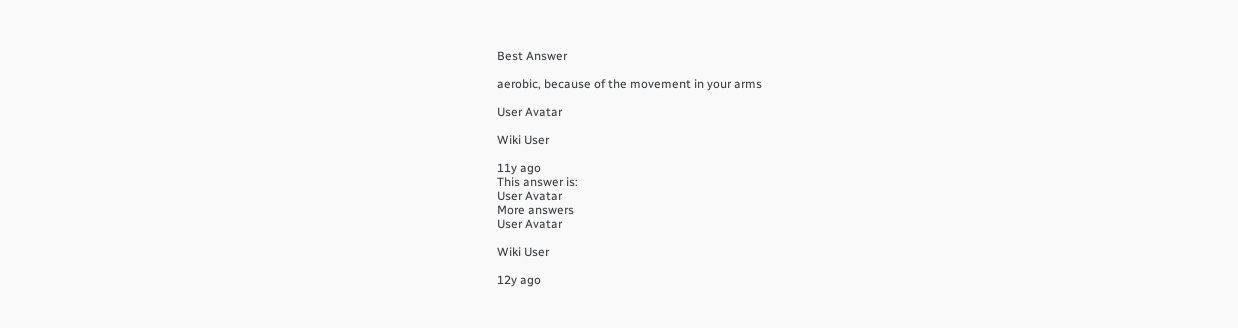Best Answer

aerobic, because of the movement in your arms

User Avatar

Wiki User

11y ago
This answer is:
User Avatar
More answers
User Avatar

Wiki User

12y ago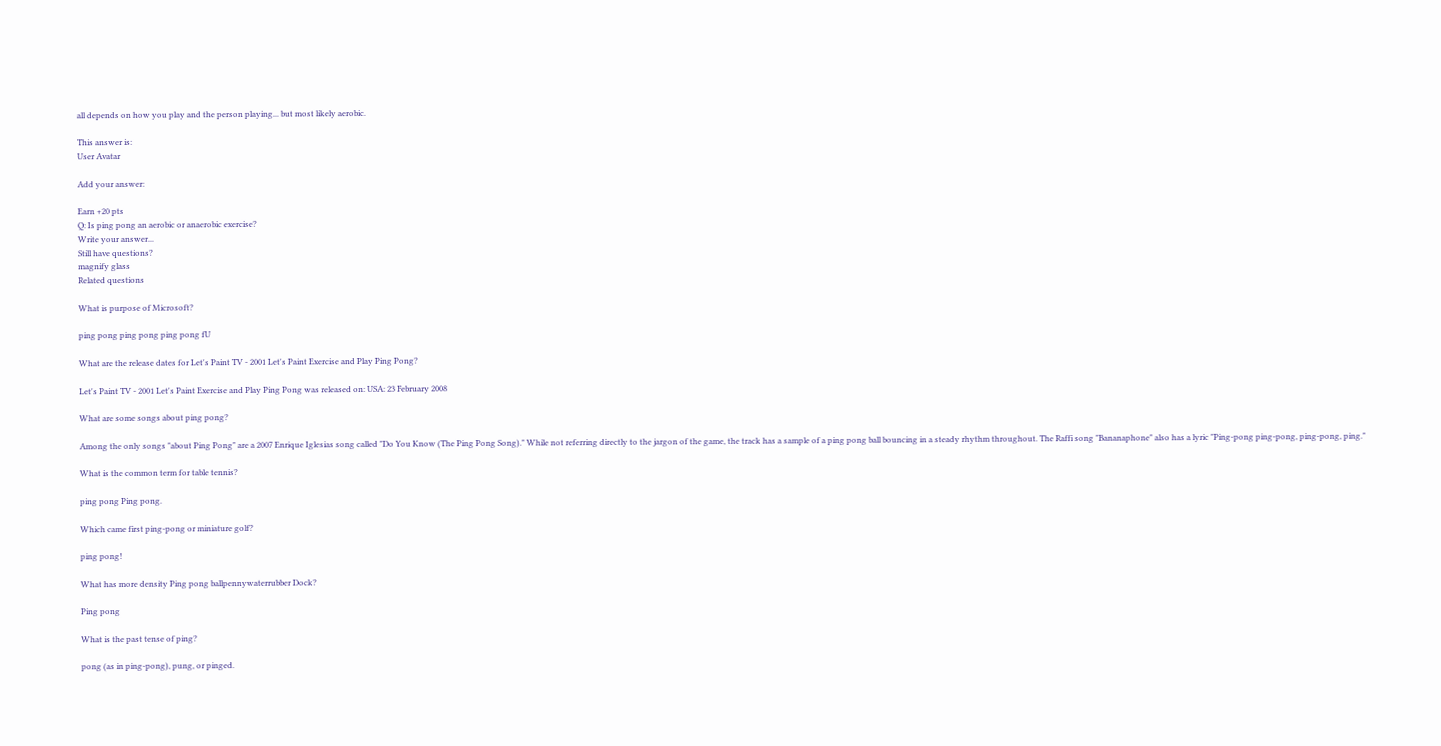all depends on how you play and the person playing... but most likely aerobic.

This answer is:
User Avatar

Add your answer:

Earn +20 pts
Q: Is ping pong an aerobic or anaerobic exercise?
Write your answer...
Still have questions?
magnify glass
Related questions

What is purpose of Microsoft?

ping pong ping pong ping pong fU

What are the release dates for Let's Paint TV - 2001 Let's Paint Exercise and Play Ping Pong?

Let's Paint TV - 2001 Let's Paint Exercise and Play Ping Pong was released on: USA: 23 February 2008

What are some songs about ping pong?

Among the only songs "about Ping Pong" are a 2007 Enrique Iglesias song called "Do You Know (The Ping Pong Song)." While not referring directly to the jargon of the game, the track has a sample of a ping pong ball bouncing in a steady rhythm throughout. The Raffi song "Bananaphone" also has a lyric "Ping-pong ping-pong, ping-pong, ping."

What is the common term for table tennis?

ping pong Ping pong.

Which came first ping-pong or miniature golf?

ping pong!

What has more density Ping pong ballpennywaterrubber Dock?

Ping pong

What is the past tense of ping?

pong (as in ping-pong), pung, or pinged.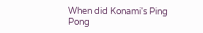When did Konami's Ping Pong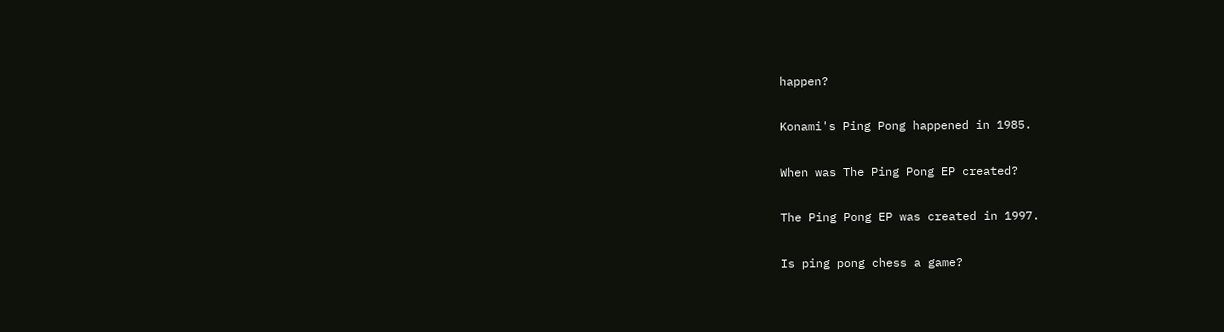happen?

Konami's Ping Pong happened in 1985.

When was The Ping Pong EP created?

The Ping Pong EP was created in 1997.

Is ping pong chess a game?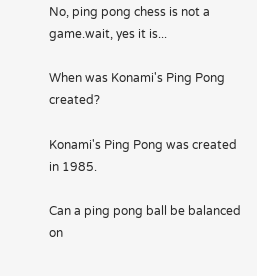No, ping pong chess is not a game.wait, yes it is...

When was Konami's Ping Pong created?

Konami's Ping Pong was created in 1985.

Can a ping pong ball be balanced on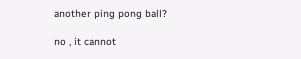another ping pong ball?

no , it cannot